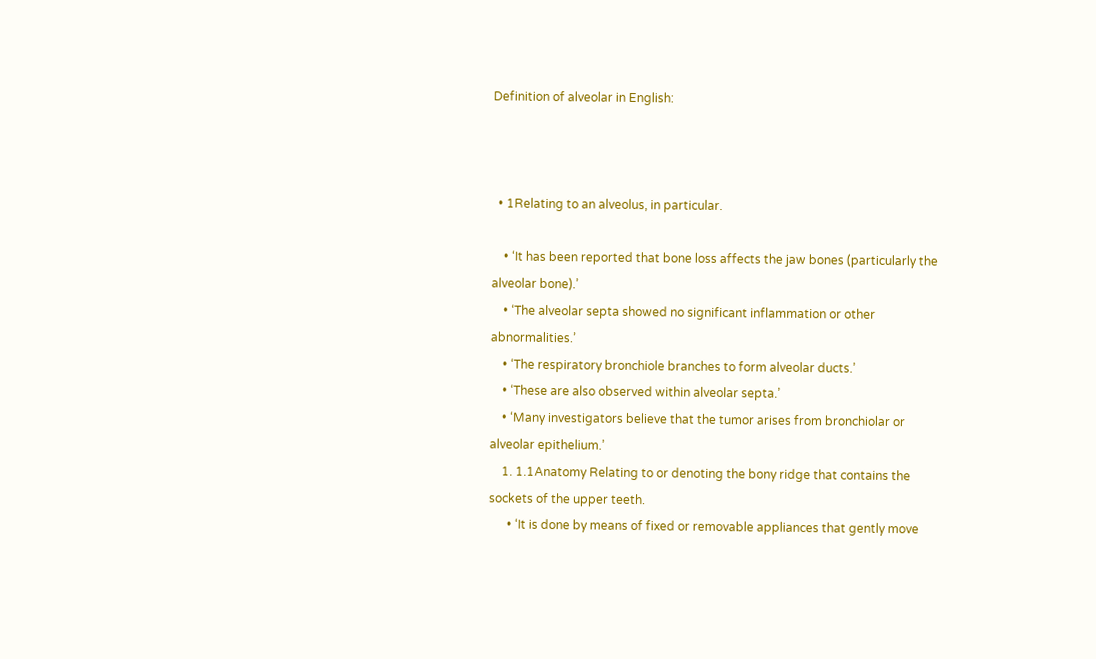Definition of alveolar in English:



  • 1Relating to an alveolus, in particular.

    • ‘It has been reported that bone loss affects the jaw bones (particularly the alveolar bone).’
    • ‘The alveolar septa showed no significant inflammation or other abnormalities.’
    • ‘The respiratory bronchiole branches to form alveolar ducts.’
    • ‘These are also observed within alveolar septa.’
    • ‘Many investigators believe that the tumor arises from bronchiolar or alveolar epithelium.’
    1. 1.1Anatomy Relating to or denoting the bony ridge that contains the sockets of the upper teeth.
      • ‘It is done by means of fixed or removable appliances that gently move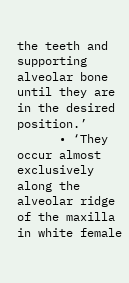the teeth and supporting alveolar bone until they are in the desired position.’
      • ‘They occur almost exclusively along the alveolar ridge of the maxilla in white female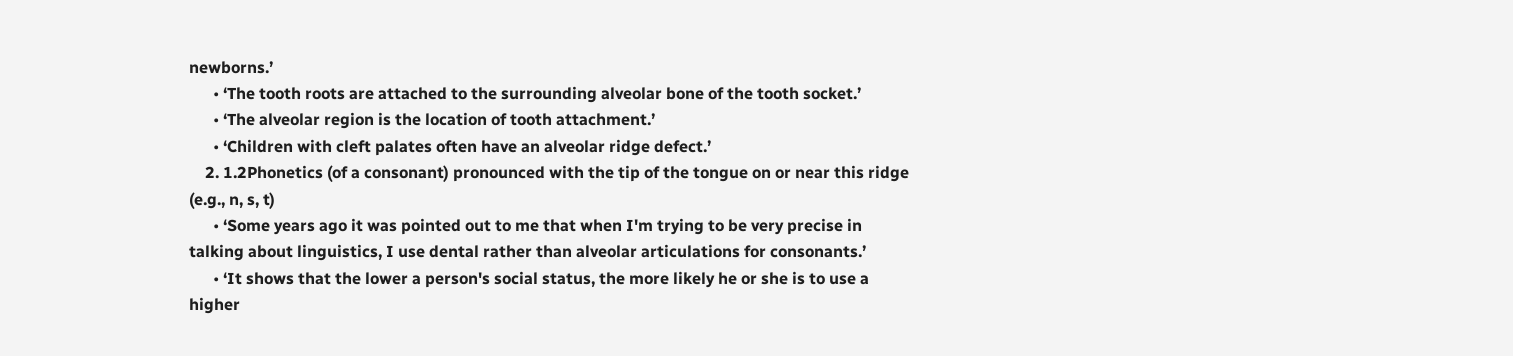newborns.’
      • ‘The tooth roots are attached to the surrounding alveolar bone of the tooth socket.’
      • ‘The alveolar region is the location of tooth attachment.’
      • ‘Children with cleft palates often have an alveolar ridge defect.’
    2. 1.2Phonetics (of a consonant) pronounced with the tip of the tongue on or near this ridge (e.g., n, s, t)
      • ‘Some years ago it was pointed out to me that when I'm trying to be very precise in talking about linguistics, I use dental rather than alveolar articulations for consonants.’
      • ‘It shows that the lower a person's social status, the more likely he or she is to use a higher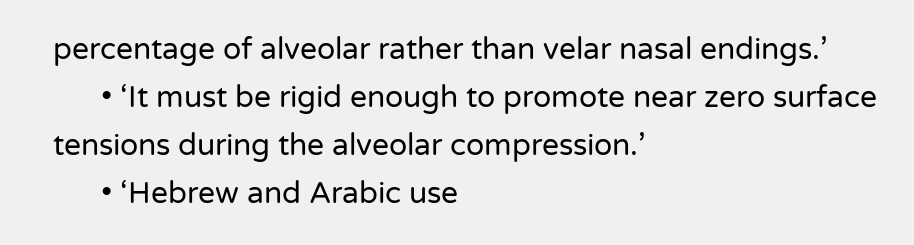percentage of alveolar rather than velar nasal endings.’
      • ‘It must be rigid enough to promote near zero surface tensions during the alveolar compression.’
      • ‘Hebrew and Arabic use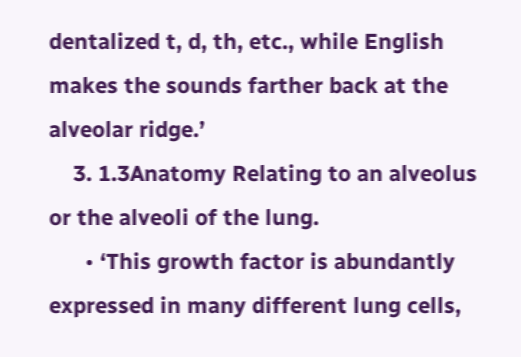dentalized t, d, th, etc., while English makes the sounds farther back at the alveolar ridge.’
    3. 1.3Anatomy Relating to an alveolus or the alveoli of the lung.
      • ‘This growth factor is abundantly expressed in many different lung cells,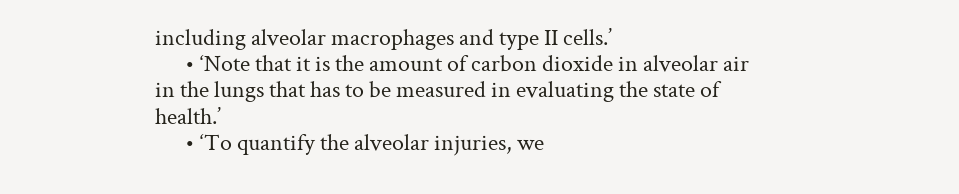including alveolar macrophages and type II cells.’
      • ‘Note that it is the amount of carbon dioxide in alveolar air in the lungs that has to be measured in evaluating the state of health.’
      • ‘To quantify the alveolar injuries, we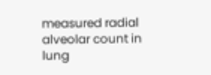measured radial alveolar count in lung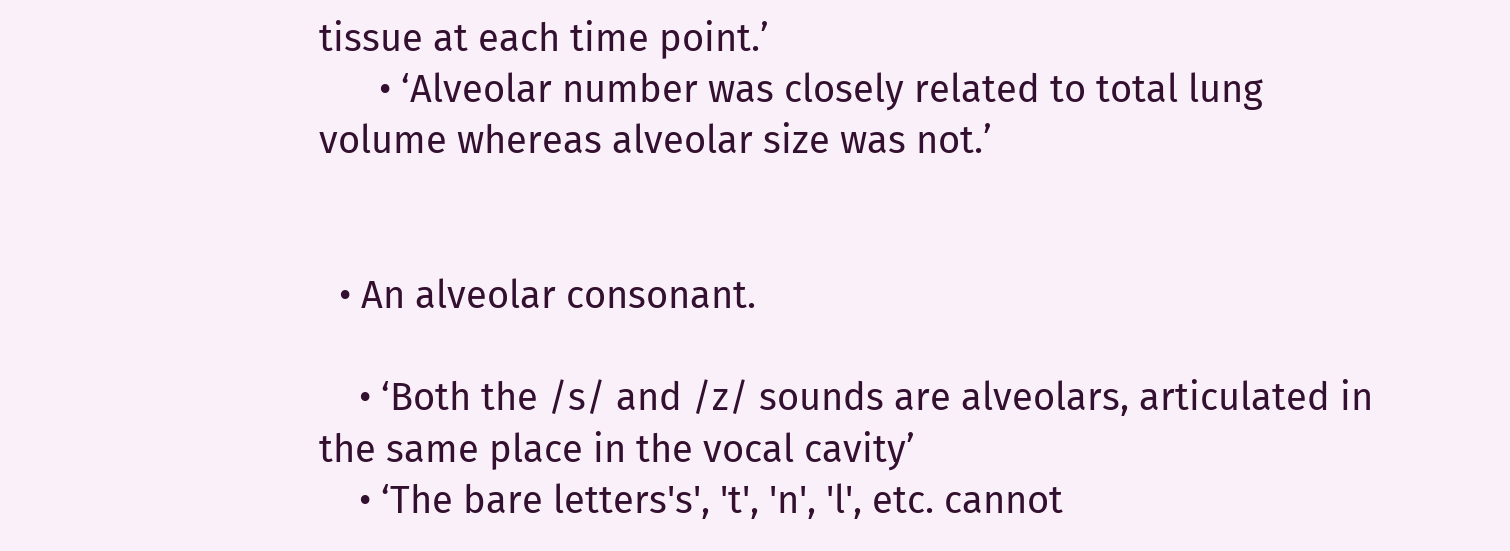tissue at each time point.’
      • ‘Alveolar number was closely related to total lung volume whereas alveolar size was not.’


  • An alveolar consonant.

    • ‘Both the /s/ and /z/ sounds are alveolars, articulated in the same place in the vocal cavity’
    • ‘The bare letters's', 't', 'n', 'l', etc. cannot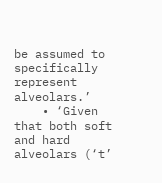be assumed to specifically represent alveolars.’
    • ‘Given that both soft and hard alveolars (‘t’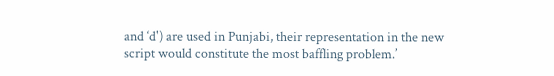and ‘d') are used in Punjabi, their representation in the new script would constitute the most baffling problem.’